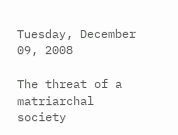Tuesday, December 09, 2008

The threat of a matriarchal society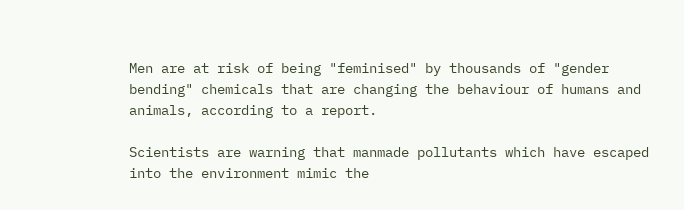Men are at risk of being "feminised" by thousands of "gender bending" chemicals that are changing the behaviour of humans and animals, according to a report.

Scientists are warning that manmade pollutants which have escaped into the environment mimic the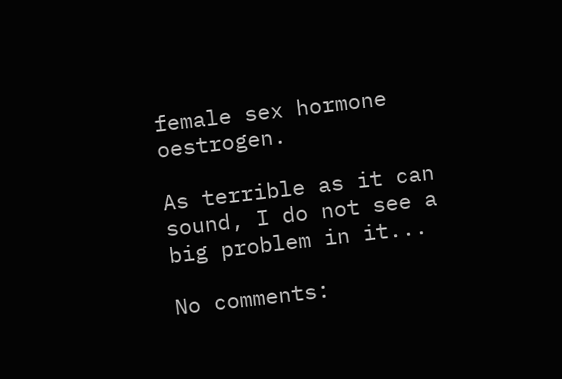female sex hormone oestrogen.

As terrible as it can sound, I do not see a big problem in it...

No comments: